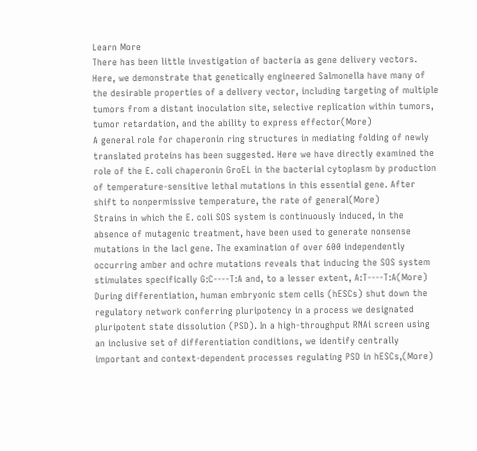Learn More
There has been little investigation of bacteria as gene delivery vectors. Here, we demonstrate that genetically engineered Salmonella have many of the desirable properties of a delivery vector, including targeting of multiple tumors from a distant inoculation site, selective replication within tumors, tumor retardation, and the ability to express effector(More)
A general role for chaperonin ring structures in mediating folding of newly translated proteins has been suggested. Here we have directly examined the role of the E. coli chaperonin GroEL in the bacterial cytoplasm by production of temperature-sensitive lethal mutations in this essential gene. After shift to nonpermissive temperature, the rate of general(More)
Strains in which the E. coli SOS system is continuously induced, in the absence of mutagenic treatment, have been used to generate nonsense mutations in the lacl gene. The examination of over 600 independently occurring amber and ochre mutations reveals that inducing the SOS system stimulates specifically G:C----T:A and, to a lesser extent, A:T----T:A(More)
During differentiation, human embryonic stem cells (hESCs) shut down the regulatory network conferring pluripotency in a process we designated pluripotent state dissolution (PSD). In a high-throughput RNAi screen using an inclusive set of differentiation conditions, we identify centrally important and context-dependent processes regulating PSD in hESCs,(More)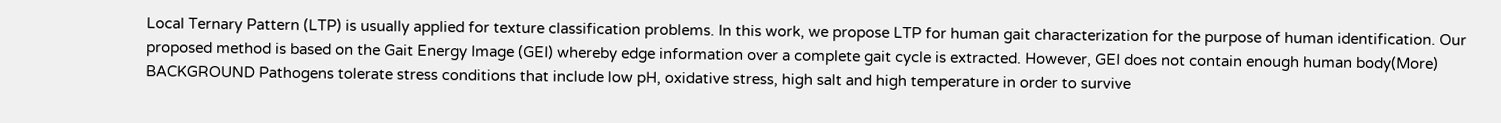Local Ternary Pattern (LTP) is usually applied for texture classification problems. In this work, we propose LTP for human gait characterization for the purpose of human identification. Our proposed method is based on the Gait Energy Image (GEI) whereby edge information over a complete gait cycle is extracted. However, GEI does not contain enough human body(More)
BACKGROUND Pathogens tolerate stress conditions that include low pH, oxidative stress, high salt and high temperature in order to survive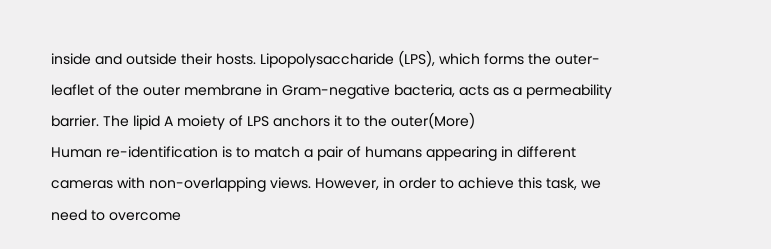inside and outside their hosts. Lipopolysaccharide (LPS), which forms the outer-leaflet of the outer membrane in Gram-negative bacteria, acts as a permeability barrier. The lipid A moiety of LPS anchors it to the outer(More)
Human re-identification is to match a pair of humans appearing in different cameras with non-overlapping views. However, in order to achieve this task, we need to overcome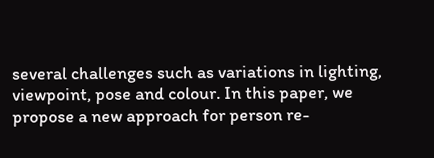several challenges such as variations in lighting, viewpoint, pose and colour. In this paper, we propose a new approach for person re-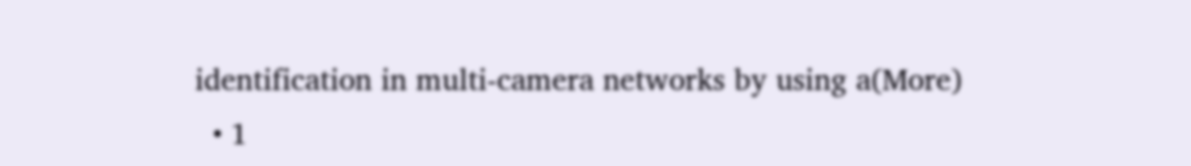identification in multi-camera networks by using a(More)
  • 1